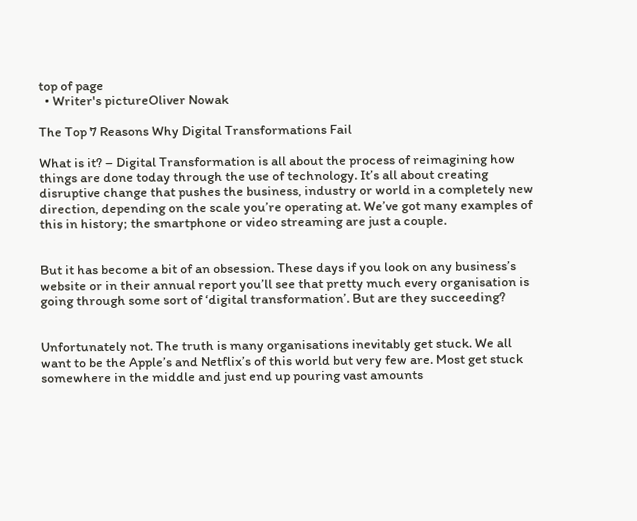top of page
  • Writer's pictureOliver Nowak

The Top 7 Reasons Why Digital Transformations Fail

What is it? – Digital Transformation is all about the process of reimagining how things are done today through the use of technology. It’s all about creating disruptive change that pushes the business, industry or world in a completely new direction, depending on the scale you’re operating at. We’ve got many examples of this in history; the smartphone or video streaming are just a couple.


But it has become a bit of an obsession. These days if you look on any business’s website or in their annual report you’ll see that pretty much every organisation is going through some sort of ‘digital transformation’. But are they succeeding?


Unfortunately not. The truth is many organisations inevitably get stuck. We all want to be the Apple’s and Netflix’s of this world but very few are. Most get stuck somewhere in the middle and just end up pouring vast amounts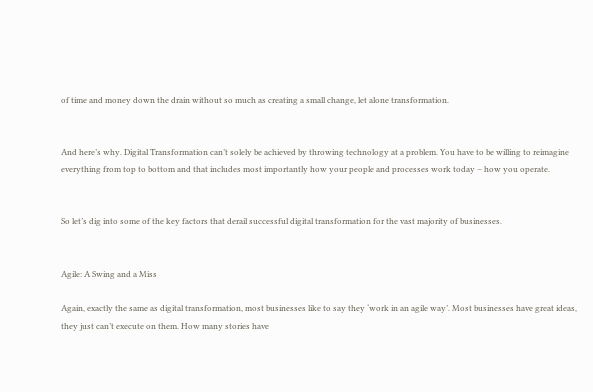of time and money down the drain without so much as creating a small change, let alone transformation.


And here’s why. Digital Transformation can’t solely be achieved by throwing technology at a problem. You have to be willing to reimagine everything from top to bottom and that includes most importantly how your people and processes work today – how you operate.


So let’s dig into some of the key factors that derail successful digital transformation for the vast majority of businesses.


Agile: A Swing and a Miss

Again, exactly the same as digital transformation, most businesses like to say they ‘work in an agile way’. Most businesses have great ideas, they just can’t execute on them. How many stories have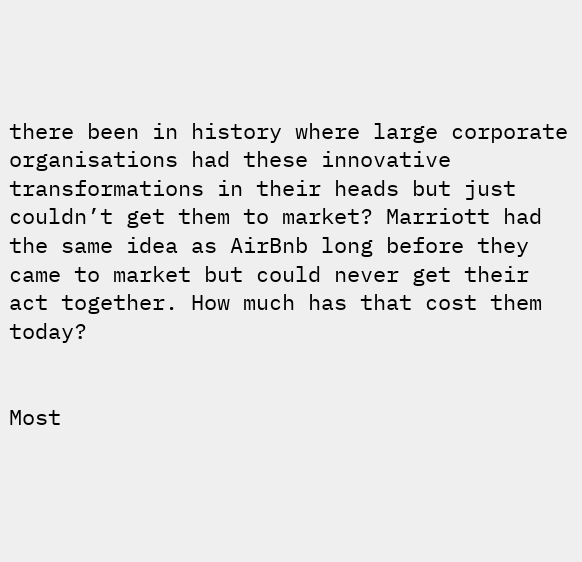there been in history where large corporate organisations had these innovative transformations in their heads but just couldn’t get them to market? Marriott had the same idea as AirBnb long before they came to market but could never get their act together. How much has that cost them today?


Most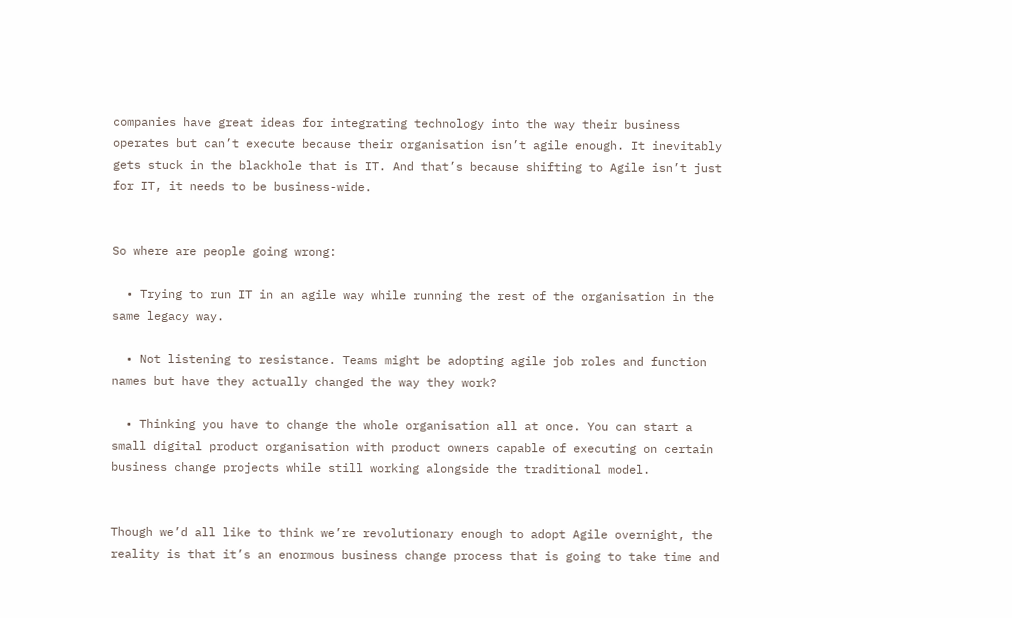companies have great ideas for integrating technology into the way their business operates but can’t execute because their organisation isn’t agile enough. It inevitably gets stuck in the blackhole that is IT. And that’s because shifting to Agile isn’t just for IT, it needs to be business-wide.


So where are people going wrong:

  • Trying to run IT in an agile way while running the rest of the organisation in the same legacy way.

  • Not listening to resistance. Teams might be adopting agile job roles and function names but have they actually changed the way they work?

  • Thinking you have to change the whole organisation all at once. You can start a small digital product organisation with product owners capable of executing on certain business change projects while still working alongside the traditional model.


Though we’d all like to think we’re revolutionary enough to adopt Agile overnight, the reality is that it’s an enormous business change process that is going to take time and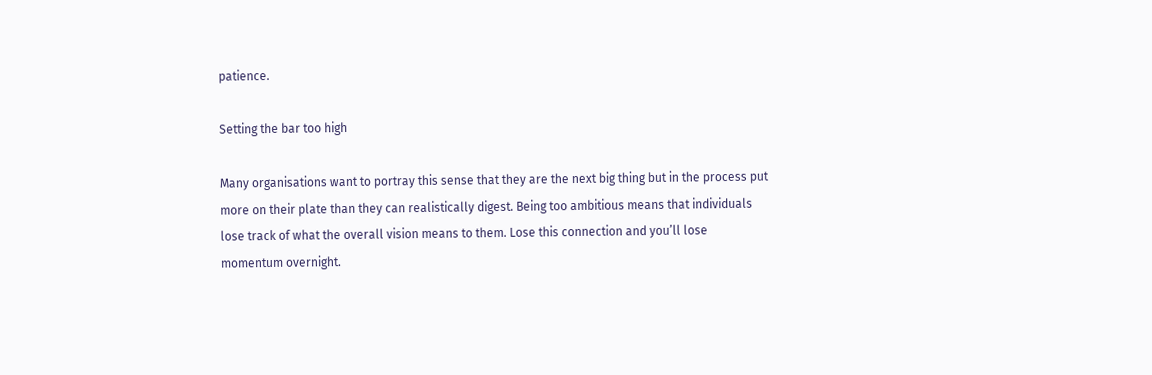patience.

Setting the bar too high

Many organisations want to portray this sense that they are the next big thing but in the process put more on their plate than they can realistically digest. Being too ambitious means that individuals lose track of what the overall vision means to them. Lose this connection and you’ll lose momentum overnight.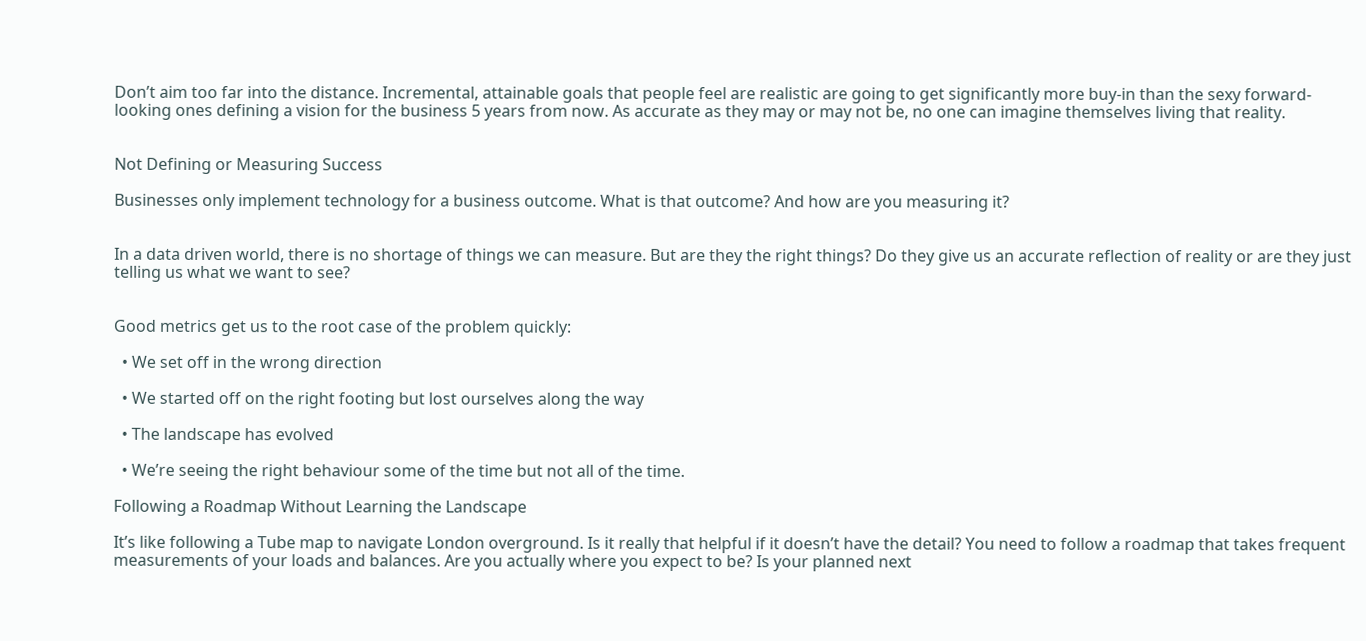Don’t aim too far into the distance. Incremental, attainable goals that people feel are realistic are going to get significantly more buy-in than the sexy forward-looking ones defining a vision for the business 5 years from now. As accurate as they may or may not be, no one can imagine themselves living that reality.


Not Defining or Measuring Success

Businesses only implement technology for a business outcome. What is that outcome? And how are you measuring it?


In a data driven world, there is no shortage of things we can measure. But are they the right things? Do they give us an accurate reflection of reality or are they just telling us what we want to see?


Good metrics get us to the root case of the problem quickly:

  • We set off in the wrong direction

  • We started off on the right footing but lost ourselves along the way

  • The landscape has evolved

  • We’re seeing the right behaviour some of the time but not all of the time.

Following a Roadmap Without Learning the Landscape

It’s like following a Tube map to navigate London overground. Is it really that helpful if it doesn’t have the detail? You need to follow a roadmap that takes frequent measurements of your loads and balances. Are you actually where you expect to be? Is your planned next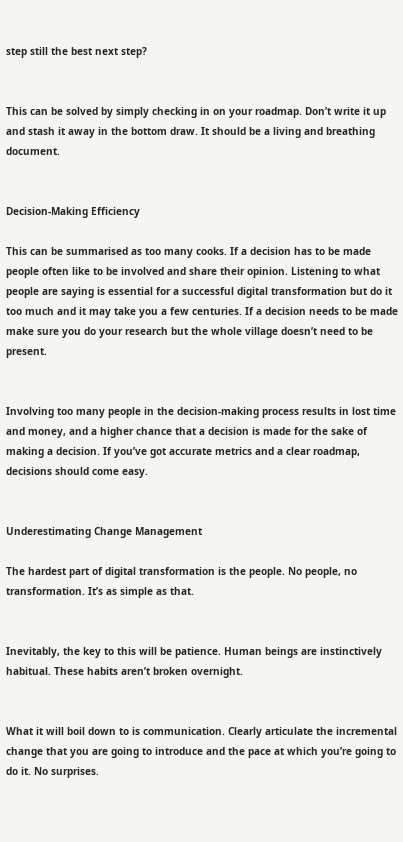step still the best next step?


This can be solved by simply checking in on your roadmap. Don’t write it up and stash it away in the bottom draw. It should be a living and breathing document.


Decision-Making Efficiency

This can be summarised as too many cooks. If a decision has to be made people often like to be involved and share their opinion. Listening to what people are saying is essential for a successful digital transformation but do it too much and it may take you a few centuries. If a decision needs to be made make sure you do your research but the whole village doesn’t need to be present.


Involving too many people in the decision-making process results in lost time and money, and a higher chance that a decision is made for the sake of making a decision. If you’ve got accurate metrics and a clear roadmap, decisions should come easy.


Underestimating Change Management

The hardest part of digital transformation is the people. No people, no transformation. It’s as simple as that.


Inevitably, the key to this will be patience. Human beings are instinctively habitual. These habits aren’t broken overnight.


What it will boil down to is communication. Clearly articulate the incremental change that you are going to introduce and the pace at which you’re going to do it. No surprises.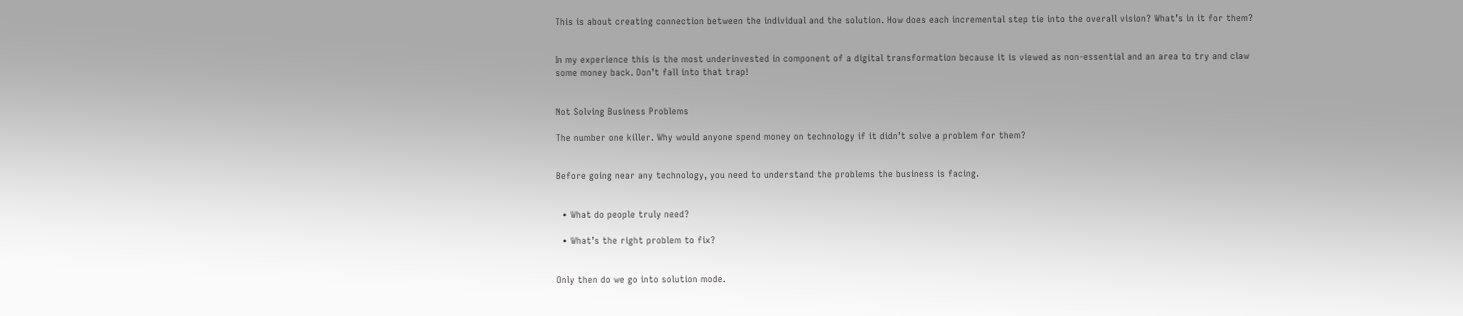This is about creating connection between the individual and the solution. How does each incremental step tie into the overall vision? What’s in it for them?


In my experience this is the most underinvested in component of a digital transformation because it is viewed as non-essential and an area to try and claw some money back. Don’t fall into that trap!


Not Solving Business Problems

The number one killer. Why would anyone spend money on technology if it didn’t solve a problem for them?


Before going near any technology, you need to understand the problems the business is facing.


  • What do people truly need?

  • What’s the right problem to fix?


Only then do we go into solution mode.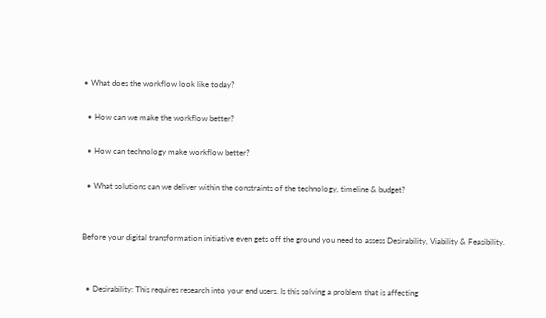• What does the workflow look like today?

  • How can we make the workflow better?

  • How can technology make workflow better?

  • What solutions can we deliver within the constraints of the technology, timeline & budget?


Before your digital transformation initiative even gets off the ground you need to assess Desirability, Viability & Feasibility.


  • Desirability: This requires research into your end users. Is this solving a problem that is affecting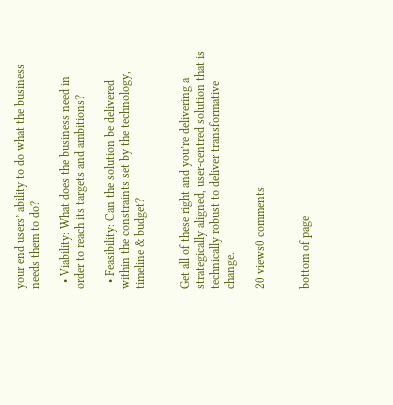your end users’ ability to do what the business needs them to do?

  • Viability: What does the business need in order to reach its targets and ambitions?

  • Feasibility: Can the solution be delivered within the constraints set by the technology, timeline & budget?


Get all of these right and you’re delivering a strategically aligned, user-centred solution that is technically robust to deliver transformative change.

20 views0 comments


bottom of page